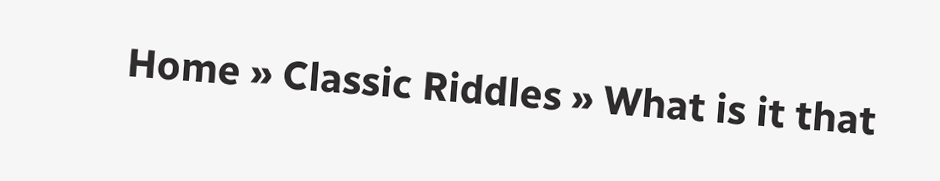Home » Classic Riddles » What is it that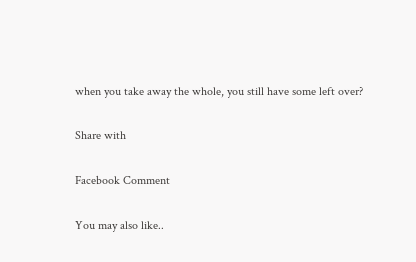when you take away the whole, you still have some left over?

Share with

Facebook Comment

You may also like..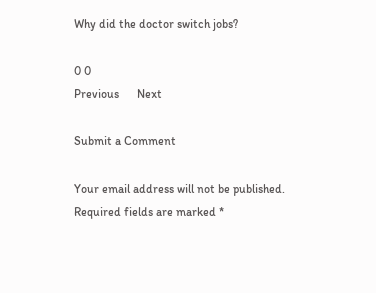Why did the doctor switch jobs?

0 0
Previous      Next

Submit a Comment

Your email address will not be published. Required fields are marked *